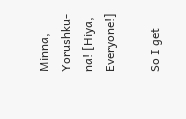Minna, Yorushku-na! [Hiya, Everyone!]

So I get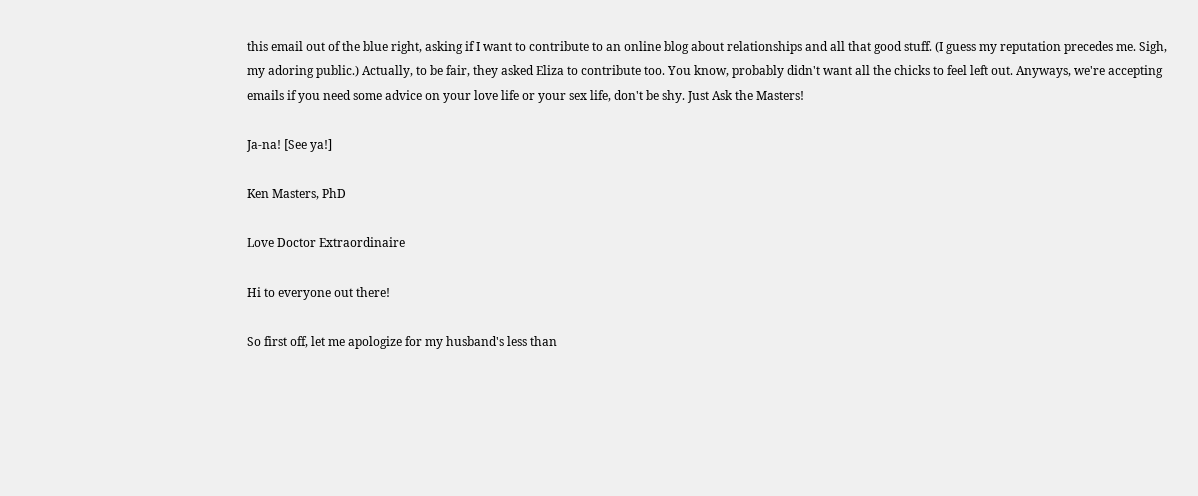this email out of the blue right, asking if I want to contribute to an online blog about relationships and all that good stuff. (I guess my reputation precedes me. Sigh, my adoring public.) Actually, to be fair, they asked Eliza to contribute too. You know, probably didn't want all the chicks to feel left out. Anyways, we're accepting emails if you need some advice on your love life or your sex life, don't be shy. Just Ask the Masters!

Ja-na! [See ya!]

Ken Masters, PhD

Love Doctor Extraordinaire

Hi to everyone out there!

So first off, let me apologize for my husband's less than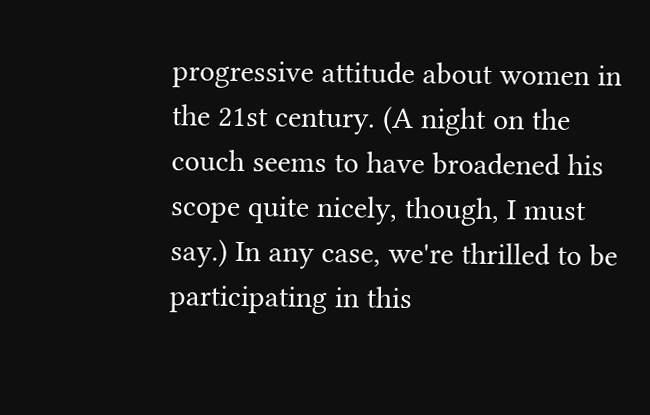progressive attitude about women in the 21st century. (A night on the couch seems to have broadened his scope quite nicely, though, I must say.) In any case, we're thrilled to be participating in this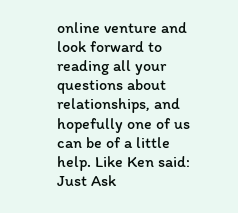online venture and look forward to reading all your questions about relationships, and hopefully one of us can be of a little help. Like Ken said: Just Ask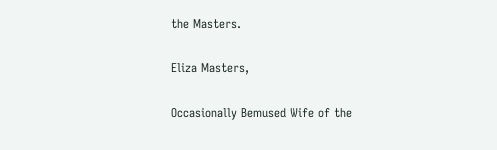the Masters.

Eliza Masters,

Occasionally Bemused Wife of the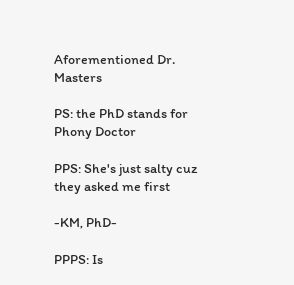Aforementioned Dr. Masters

PS: the PhD stands for Phony Doctor

PPS: She's just salty cuz they asked me first

-KM, PhD-

PPPS: Is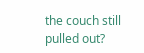the couch still pulled out?